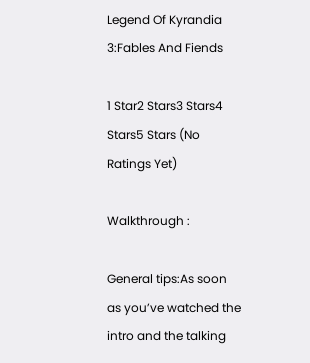Legend Of Kyrandia 3:Fables And Fiends

1 Star2 Stars3 Stars4 Stars5 Stars (No Ratings Yet)

Walkthrough :

General tips:As soon as you’ve watched the intro and the talking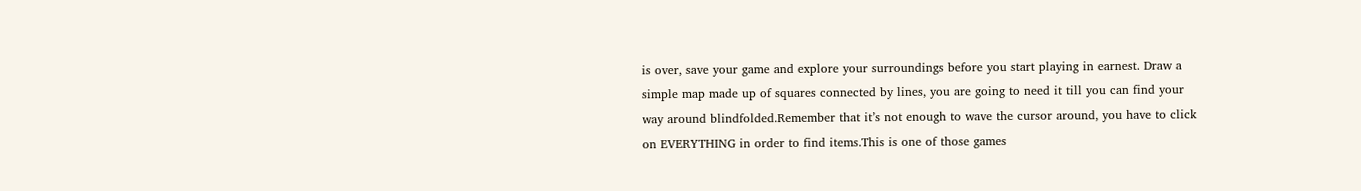is over, save your game and explore your surroundings before you start playing in earnest. Draw a simple map made up of squares connected by lines, you are going to need it till you can find your way around blindfolded.Remember that it’s not enough to wave the cursor around, you have to click on EVERYTHING in order to find items.This is one of those games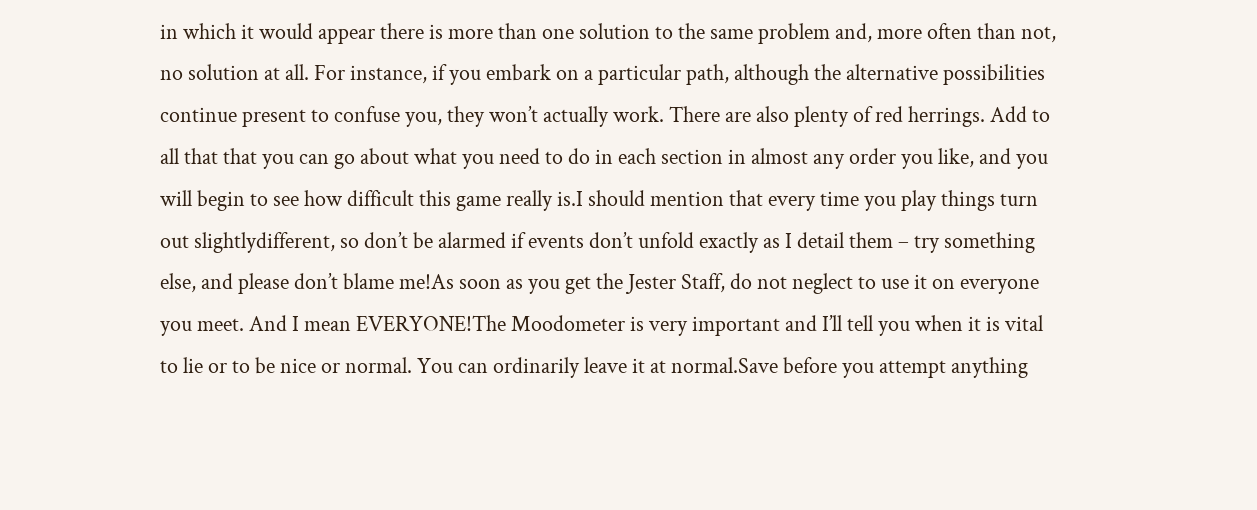in which it would appear there is more than one solution to the same problem and, more often than not, no solution at all. For instance, if you embark on a particular path, although the alternative possibilities continue present to confuse you, they won’t actually work. There are also plenty of red herrings. Add to all that that you can go about what you need to do in each section in almost any order you like, and you will begin to see how difficult this game really is.I should mention that every time you play things turn out slightlydifferent, so don’t be alarmed if events don’t unfold exactly as I detail them – try something else, and please don’t blame me!As soon as you get the Jester Staff, do not neglect to use it on everyone you meet. And I mean EVERYONE!The Moodometer is very important and I’ll tell you when it is vital to lie or to be nice or normal. You can ordinarily leave it at normal.Save before you attempt anything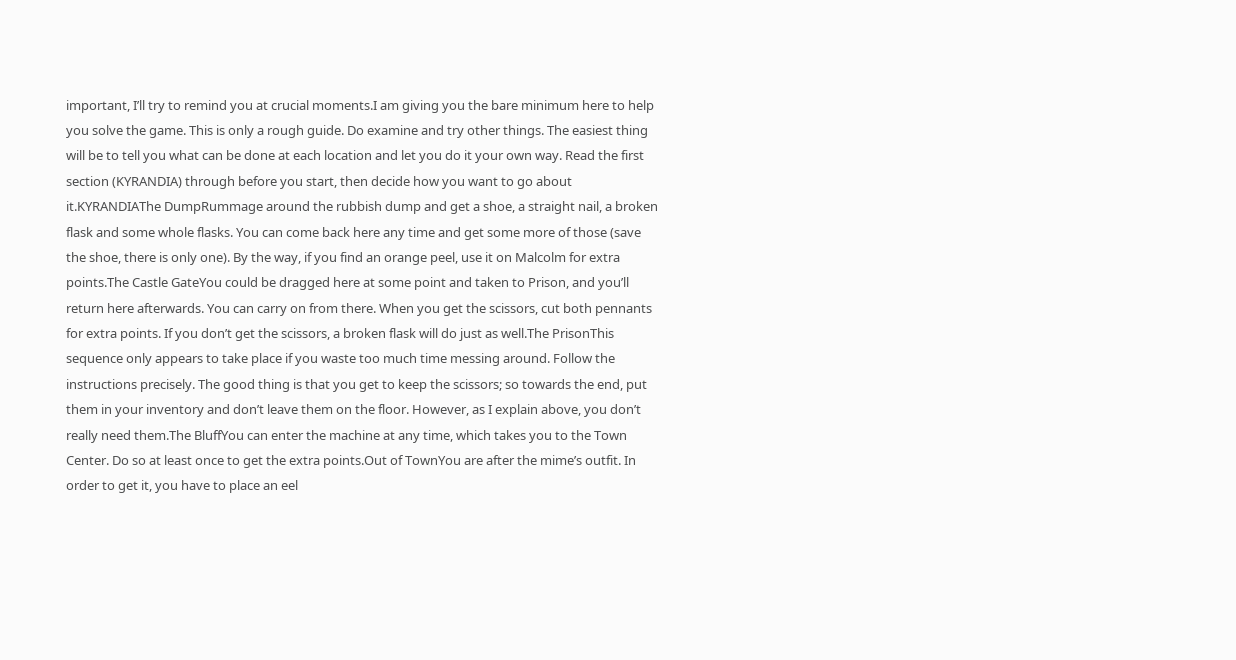important, I’ll try to remind you at crucial moments.I am giving you the bare minimum here to help you solve the game. This is only a rough guide. Do examine and try other things. The easiest thing will be to tell you what can be done at each location and let you do it your own way. Read the first section (KYRANDIA) through before you start, then decide how you want to go about it.KYRANDIAThe DumpRummage around the rubbish dump and get a shoe, a straight nail, a broken flask and some whole flasks. You can come back here any time and get some more of those (save the shoe, there is only one). By the way, if you find an orange peel, use it on Malcolm for extra points.The Castle GateYou could be dragged here at some point and taken to Prison, and you’ll return here afterwards. You can carry on from there. When you get the scissors, cut both pennants for extra points. If you don’t get the scissors, a broken flask will do just as well.The PrisonThis sequence only appears to take place if you waste too much time messing around. Follow the instructions precisely. The good thing is that you get to keep the scissors; so towards the end, put them in your inventory and don’t leave them on the floor. However, as I explain above, you don’t really need them.The BluffYou can enter the machine at any time, which takes you to the Town Center. Do so at least once to get the extra points.Out of TownYou are after the mime’s outfit. In order to get it, you have to place an eel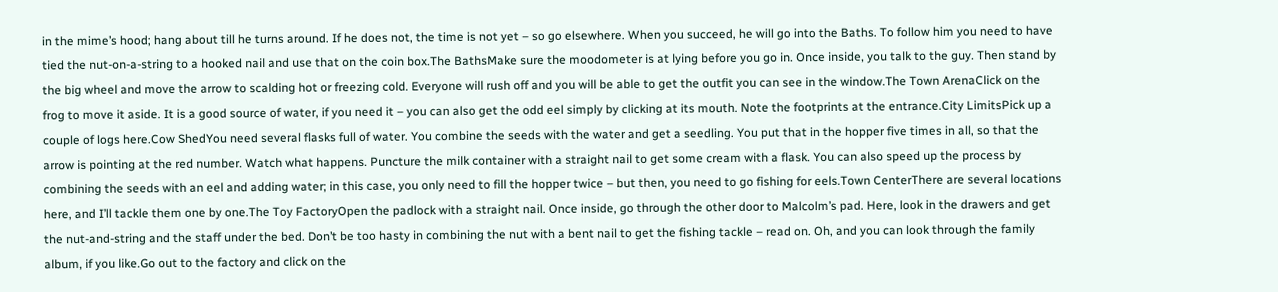in the mime’s hood; hang about till he turns around. If he does not, the time is not yet – so go elsewhere. When you succeed, he will go into the Baths. To follow him you need to have tied the nut-on-a-string to a hooked nail and use that on the coin box.The BathsMake sure the moodometer is at lying before you go in. Once inside, you talk to the guy. Then stand by the big wheel and move the arrow to scalding hot or freezing cold. Everyone will rush off and you will be able to get the outfit you can see in the window.The Town ArenaClick on the frog to move it aside. It is a good source of water, if you need it – you can also get the odd eel simply by clicking at its mouth. Note the footprints at the entrance.City LimitsPick up a couple of logs here.Cow ShedYou need several flasks full of water. You combine the seeds with the water and get a seedling. You put that in the hopper five times in all, so that the arrow is pointing at the red number. Watch what happens. Puncture the milk container with a straight nail to get some cream with a flask. You can also speed up the process by combining the seeds with an eel and adding water; in this case, you only need to fill the hopper twice – but then, you need to go fishing for eels.Town CenterThere are several locations here, and I’ll tackle them one by one.The Toy FactoryOpen the padlock with a straight nail. Once inside, go through the other door to Malcolm’s pad. Here, look in the drawers and get the nut-and-string and the staff under the bed. Don’t be too hasty in combining the nut with a bent nail to get the fishing tackle – read on. Oh, and you can look through the family album, if you like.Go out to the factory and click on the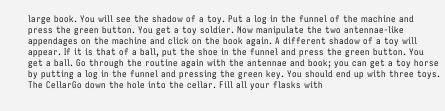large book. You will see the shadow of a toy. Put a log in the funnel of the machine and press the green button. You get a toy soldier. Now manipulate the two antennae-like appendages on the machine and click on the book again. A different shadow of a toy will appear. If it is that of a ball, put the shoe in the funnel and press the green button. You get a ball. Go through the routine again with the antennae and book; you can get a toy horse by putting a log in the funnel and pressing the green key. You should end up with three toys. The CellarGo down the hole into the cellar. Fill all your flasks with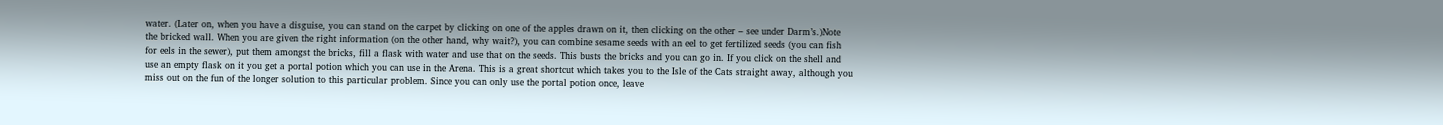water. (Later on, when you have a disguise, you can stand on the carpet by clicking on one of the apples drawn on it, then clicking on the other – see under Darm’s.)Note the bricked wall. When you are given the right information (on the other hand, why wait?), you can combine sesame seeds with an eel to get fertilized seeds (you can fish for eels in the sewer), put them amongst the bricks, fill a flask with water and use that on the seeds. This busts the bricks and you can go in. If you click on the shell and use an empty flask on it you get a portal potion which you can use in the Arena. This is a great shortcut which takes you to the Isle of the Cats straight away, although you miss out on the fun of the longer solution to this particular problem. Since you can only use the portal potion once, leave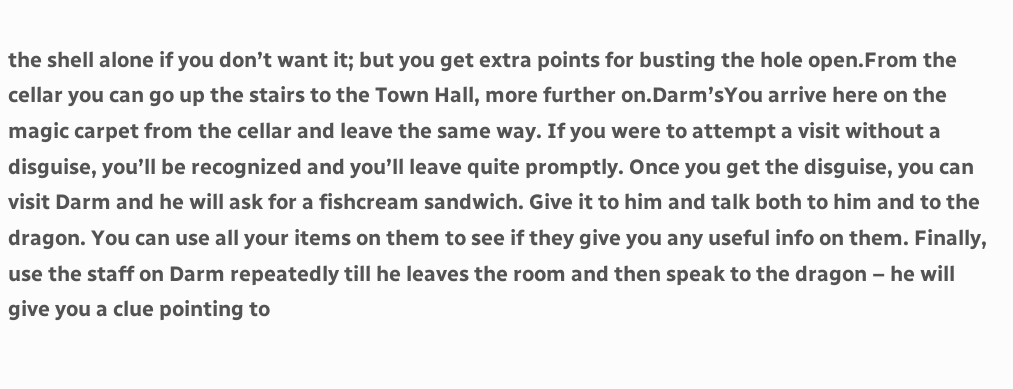the shell alone if you don’t want it; but you get extra points for busting the hole open.From the cellar you can go up the stairs to the Town Hall, more further on.Darm’sYou arrive here on the magic carpet from the cellar and leave the same way. If you were to attempt a visit without a disguise, you’ll be recognized and you’ll leave quite promptly. Once you get the disguise, you can visit Darm and he will ask for a fishcream sandwich. Give it to him and talk both to him and to the dragon. You can use all your items on them to see if they give you any useful info on them. Finally, use the staff on Darm repeatedly till he leaves the room and then speak to the dragon – he will give you a clue pointing to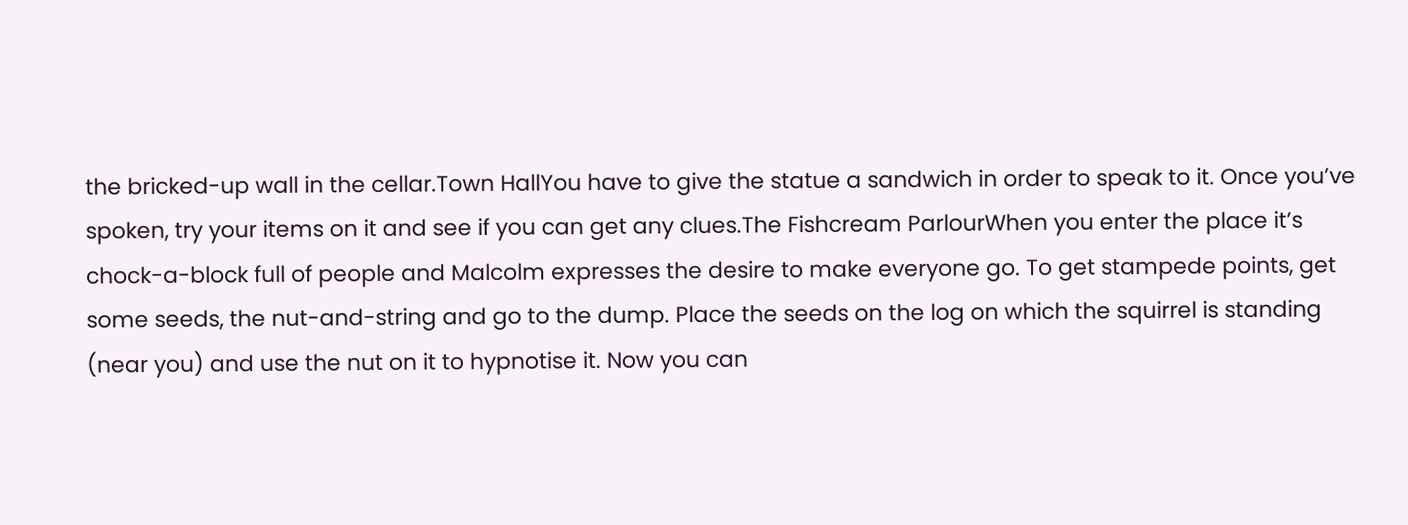the bricked-up wall in the cellar.Town HallYou have to give the statue a sandwich in order to speak to it. Once you’ve spoken, try your items on it and see if you can get any clues.The Fishcream ParlourWhen you enter the place it’s chock-a-block full of people and Malcolm expresses the desire to make everyone go. To get stampede points, get some seeds, the nut-and-string and go to the dump. Place the seeds on the log on which the squirrel is standing (near you) and use the nut on it to hypnotise it. Now you can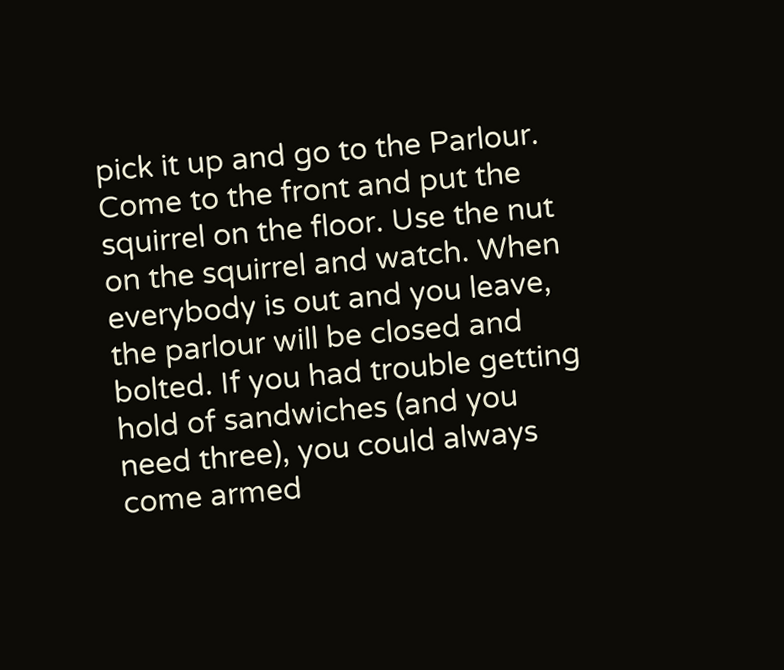pick it up and go to the Parlour. Come to the front and put the squirrel on the floor. Use the nut on the squirrel and watch. When everybody is out and you leave, the parlour will be closed and bolted. If you had trouble getting hold of sandwiches (and you need three), you could always come armed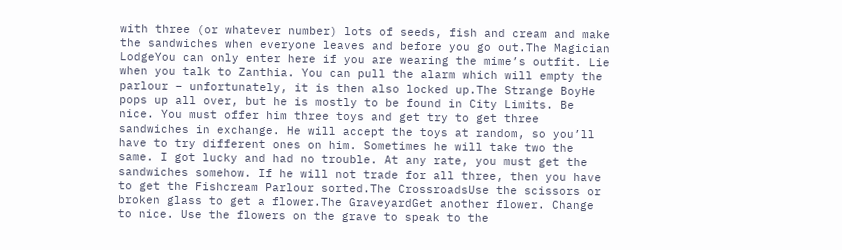with three (or whatever number) lots of seeds, fish and cream and make the sandwiches when everyone leaves and before you go out.The Magician LodgeYou can only enter here if you are wearing the mime’s outfit. Lie when you talk to Zanthia. You can pull the alarm which will empty the parlour – unfortunately, it is then also locked up.The Strange BoyHe pops up all over, but he is mostly to be found in City Limits. Be nice. You must offer him three toys and get try to get three sandwiches in exchange. He will accept the toys at random, so you’ll have to try different ones on him. Sometimes he will take two the same. I got lucky and had no trouble. At any rate, you must get the sandwiches somehow. If he will not trade for all three, then you have to get the Fishcream Parlour sorted.The CrossroadsUse the scissors or broken glass to get a flower.The GraveyardGet another flower. Change to nice. Use the flowers on the grave to speak to the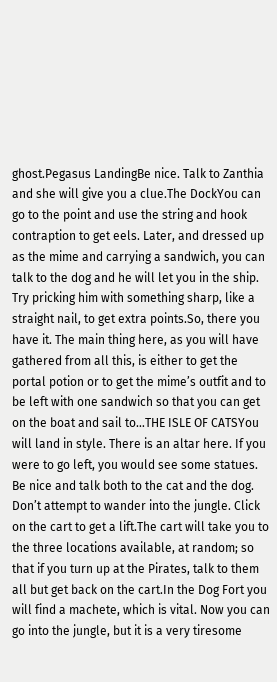ghost.Pegasus LandingBe nice. Talk to Zanthia and she will give you a clue.The DockYou can go to the point and use the string and hook contraption to get eels. Later, and dressed up as the mime and carrying a sandwich, you can talk to the dog and he will let you in the ship. Try pricking him with something sharp, like a straight nail, to get extra points.So, there you have it. The main thing here, as you will have gathered from all this, is either to get the portal potion or to get the mime’s outfit and to be left with one sandwich so that you can get on the boat and sail to…THE ISLE OF CATSYou will land in style. There is an altar here. If you were to go left, you would see some statues. Be nice and talk both to the cat and the dog. Don’t attempt to wander into the jungle. Click on the cart to get a lift.The cart will take you to the three locations available, at random; so that if you turn up at the Pirates, talk to them all but get back on the cart.In the Dog Fort you will find a machete, which is vital. Now you can go into the jungle, but it is a very tiresome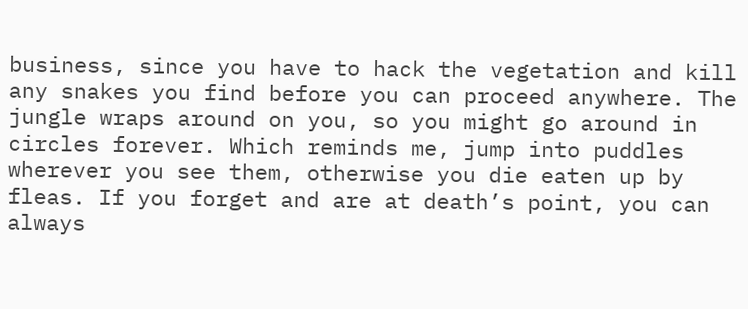business, since you have to hack the vegetation and kill any snakes you find before you can proceed anywhere. The jungle wraps around on you, so you might go around in circles forever. Which reminds me, jump into puddles wherever you see them, otherwise you die eaten up by fleas. If you forget and are at death’s point, you can always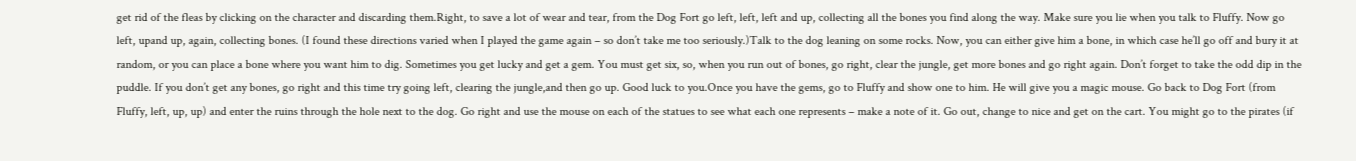get rid of the fleas by clicking on the character and discarding them.Right, to save a lot of wear and tear, from the Dog Fort go left, left, left and up, collecting all the bones you find along the way. Make sure you lie when you talk to Fluffy. Now go left, upand up, again, collecting bones. (I found these directions varied when I played the game again – so don’t take me too seriously.)Talk to the dog leaning on some rocks. Now, you can either give him a bone, in which case he’ll go off and bury it at random, or you can place a bone where you want him to dig. Sometimes you get lucky and get a gem. You must get six, so, when you run out of bones, go right, clear the jungle, get more bones and go right again. Don’t forget to take the odd dip in the puddle. If you don’t get any bones, go right and this time try going left, clearing the jungle,and then go up. Good luck to you.Once you have the gems, go to Fluffy and show one to him. He will give you a magic mouse. Go back to Dog Fort (from Fluffy, left, up, up) and enter the ruins through the hole next to the dog. Go right and use the mouse on each of the statues to see what each one represents – make a note of it. Go out, change to nice and get on the cart. You might go to the pirates (if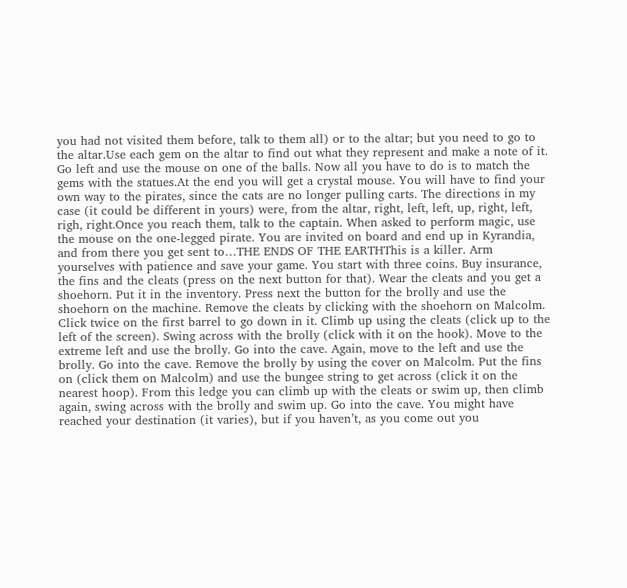you had not visited them before, talk to them all) or to the altar; but you need to go to the altar.Use each gem on the altar to find out what they represent and make a note of it. Go left and use the mouse on one of the balls. Now all you have to do is to match the gems with the statues.At the end you will get a crystal mouse. You will have to find your own way to the pirates, since the cats are no longer pulling carts. The directions in my case (it could be different in yours) were, from the altar, right, left, left, up, right, left, righ, right.Once you reach them, talk to the captain. When asked to perform magic, use the mouse on the one-legged pirate. You are invited on board and end up in Kyrandia, and from there you get sent to…THE ENDS OF THE EARTHThis is a killer. Arm yourselves with patience and save your game. You start with three coins. Buy insurance, the fins and the cleats (press on the next button for that). Wear the cleats and you get a shoehorn. Put it in the inventory. Press next the button for the brolly and use the shoehorn on the machine. Remove the cleats by clicking with the shoehorn on Malcolm. Click twice on the first barrel to go down in it. Climb up using the cleats (click up to the left of the screen). Swing across with the brolly (click with it on the hook). Move to the extreme left and use the brolly. Go into the cave. Again, move to the left and use the brolly. Go into the cave. Remove the brolly by using the cover on Malcolm. Put the fins on (click them on Malcolm) and use the bungee string to get across (click it on the nearest hoop). From this ledge you can climb up with the cleats or swim up, then climb again, swing across with the brolly and swim up. Go into the cave. You might have reached your destination (it varies), but if you haven’t, as you come out you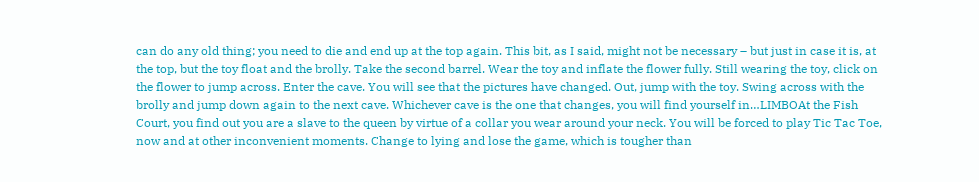can do any old thing; you need to die and end up at the top again. This bit, as I said, might not be necessary – but just in case it is, at the top, but the toy float and the brolly. Take the second barrel. Wear the toy and inflate the flower fully. Still wearing the toy, click on the flower to jump across. Enter the cave. You will see that the pictures have changed. Out, jump with the toy. Swing across with the brolly and jump down again to the next cave. Whichever cave is the one that changes, you will find yourself in…LIMBOAt the Fish Court, you find out you are a slave to the queen by virtue of a collar you wear around your neck. You will be forced to play Tic Tac Toe, now and at other inconvenient moments. Change to lying and lose the game, which is tougher than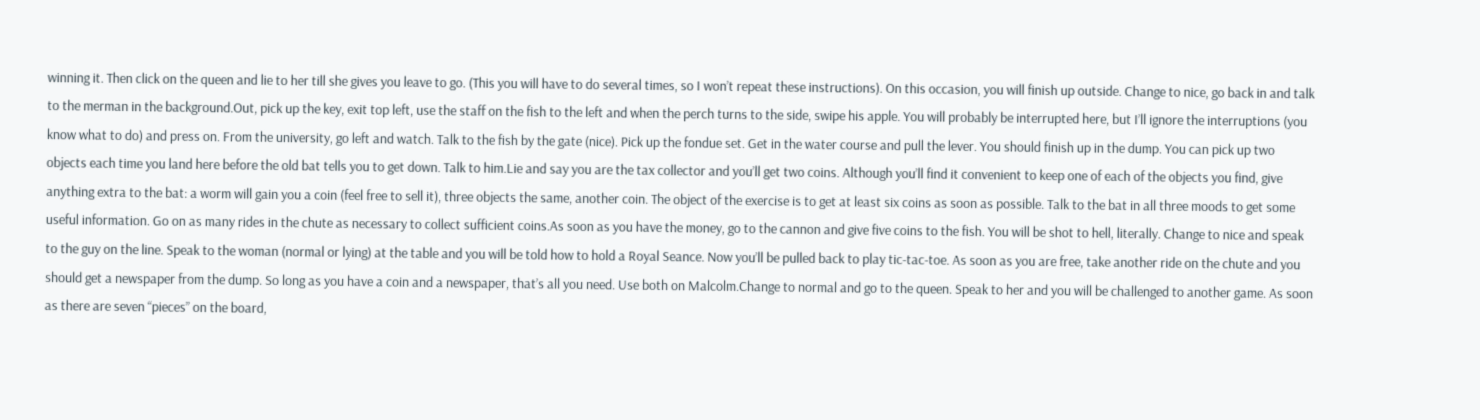winning it. Then click on the queen and lie to her till she gives you leave to go. (This you will have to do several times, so I won’t repeat these instructions). On this occasion, you will finish up outside. Change to nice, go back in and talk to the merman in the background.Out, pick up the key, exit top left, use the staff on the fish to the left and when the perch turns to the side, swipe his apple. You will probably be interrupted here, but I’ll ignore the interruptions (you know what to do) and press on. From the university, go left and watch. Talk to the fish by the gate (nice). Pick up the fondue set. Get in the water course and pull the lever. You should finish up in the dump. You can pick up two objects each time you land here before the old bat tells you to get down. Talk to him.Lie and say you are the tax collector and you’ll get two coins. Although you’ll find it convenient to keep one of each of the objects you find, give anything extra to the bat: a worm will gain you a coin (feel free to sell it), three objects the same, another coin. The object of the exercise is to get at least six coins as soon as possible. Talk to the bat in all three moods to get some useful information. Go on as many rides in the chute as necessary to collect sufficient coins.As soon as you have the money, go to the cannon and give five coins to the fish. You will be shot to hell, literally. Change to nice and speak to the guy on the line. Speak to the woman (normal or lying) at the table and you will be told how to hold a Royal Seance. Now you’ll be pulled back to play tic-tac-toe. As soon as you are free, take another ride on the chute and you should get a newspaper from the dump. So long as you have a coin and a newspaper, that’s all you need. Use both on Malcolm.Change to normal and go to the queen. Speak to her and you will be challenged to another game. As soon as there are seven “pieces” on the board,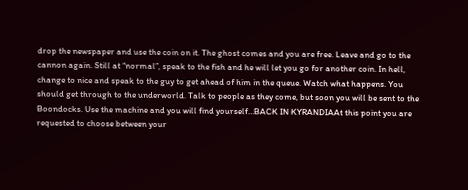drop the newspaper and use the coin on it. The ghost comes and you are free. Leave and go to the cannon again. Still at “normal”, speak to the fish and he will let you go for another coin. In hell, change to nice and speak to the guy to get ahead of him in the queue. Watch what happens. You should get through to the underworld. Talk to people as they come, but soon you will be sent to the Boondocks. Use the machine and you will find yourself…BACK IN KYRANDIAAt this point you are requested to choose between your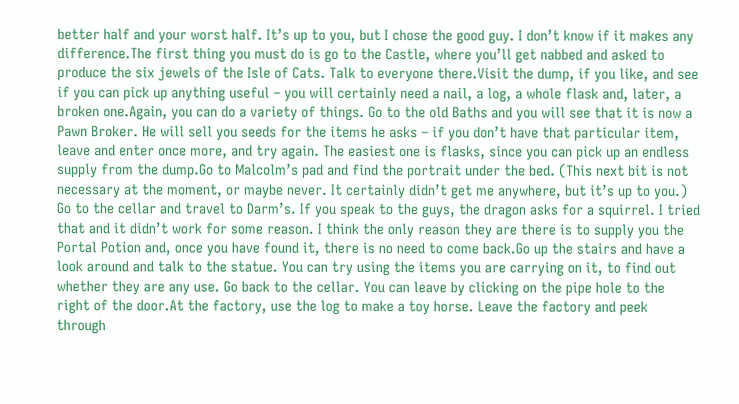better half and your worst half. It’s up to you, but I chose the good guy. I don’t know if it makes any difference.The first thing you must do is go to the Castle, where you’ll get nabbed and asked to produce the six jewels of the Isle of Cats. Talk to everyone there.Visit the dump, if you like, and see if you can pick up anything useful – you will certainly need a nail, a log, a whole flask and, later, a broken one.Again, you can do a variety of things. Go to the old Baths and you will see that it is now a Pawn Broker. He will sell you seeds for the items he asks – if you don’t have that particular item, leave and enter once more, and try again. The easiest one is flasks, since you can pick up an endless supply from the dump.Go to Malcolm’s pad and find the portrait under the bed. (This next bit is not necessary at the moment, or maybe never. It certainly didn’t get me anywhere, but it’s up to you.) Go to the cellar and travel to Darm’s. If you speak to the guys, the dragon asks for a squirrel. I tried that and it didn’t work for some reason. I think the only reason they are there is to supply you the Portal Potion and, once you have found it, there is no need to come back.Go up the stairs and have a look around and talk to the statue. You can try using the items you are carrying on it, to find out whether they are any use. Go back to the cellar. You can leave by clicking on the pipe hole to the right of the door.At the factory, use the log to make a toy horse. Leave the factory and peek through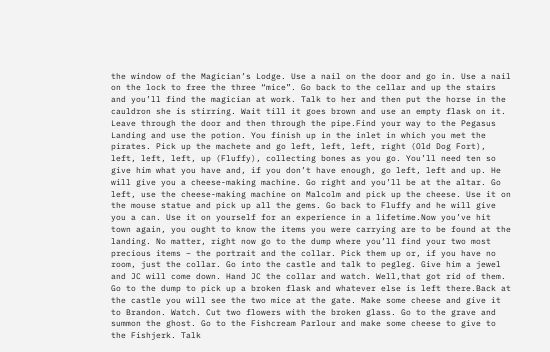the window of the Magician’s Lodge. Use a nail on the door and go in. Use a nail on the lock to free the three “mice”. Go back to the cellar and up the stairs and you’ll find the magician at work. Talk to her and then put the horse in the cauldron she is stirring. Wait till it goes brown and use an empty flask on it. Leave through the door and then through the pipe.Find your way to the Pegasus Landing and use the potion. You finish up in the inlet in which you met the pirates. Pick up the machete and go left, left, left, right (Old Dog Fort), left, left, left, up (Fluffy), collecting bones as you go. You’ll need ten so give him what you have and, if you don’t have enough, go left, left and up. He will give you a cheese-making machine. Go right and you’ll be at the altar. Go left, use the cheese-making machine on Malcolm and pick up the cheese. Use it on the mouse statue and pick up all the gems. Go back to Fluffy and he will give you a can. Use it on yourself for an experience in a lifetime.Now you’ve hit town again, you ought to know the items you were carrying are to be found at the landing. No matter, right now go to the dump where you’ll find your two most precious items – the portrait and the collar. Pick them up or, if you have no room, just the collar. Go into the castle and talk to pegleg. Give him a jewel and JC will come down. Hand JC the collar and watch. Well,that got rid of them. Go to the dump to pick up a broken flask and whatever else is left there.Back at the castle you will see the two mice at the gate. Make some cheese and give it to Brandon. Watch. Cut two flowers with the broken glass. Go to the grave and summon the ghost. Go to the Fishcream Parlour and make some cheese to give to the Fishjerk. Talk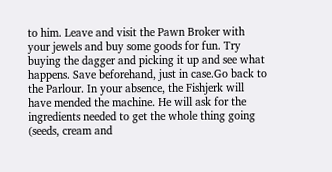to him. Leave and visit the Pawn Broker with your jewels and buy some goods for fun. Try buying the dagger and picking it up and see what happens. Save beforehand, just in case.Go back to the Parlour. In your absence, the Fishjerk will have mended the machine. He will ask for the ingredients needed to get the whole thing going (seeds, cream and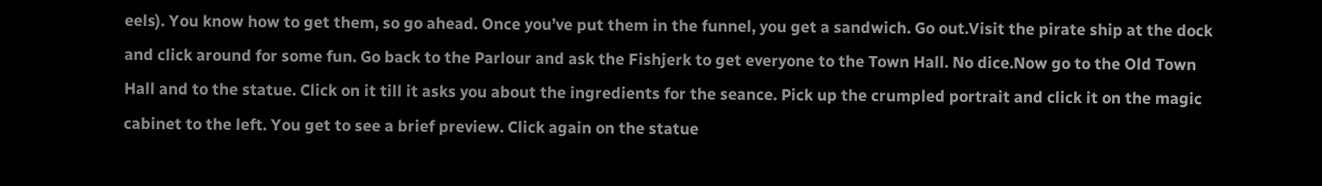eels). You know how to get them, so go ahead. Once you’ve put them in the funnel, you get a sandwich. Go out.Visit the pirate ship at the dock and click around for some fun. Go back to the Parlour and ask the Fishjerk to get everyone to the Town Hall. No dice.Now go to the Old Town Hall and to the statue. Click on it till it asks you about the ingredients for the seance. Pick up the crumpled portrait and click it on the magic cabinet to the left. You get to see a brief preview. Click again on the statue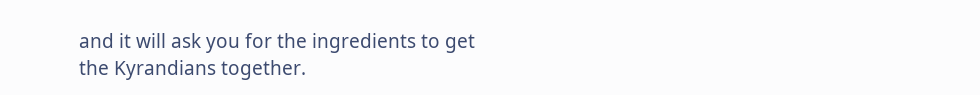and it will ask you for the ingredients to get the Kyrandians together.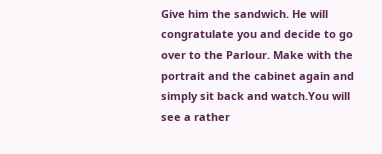Give him the sandwich. He will congratulate you and decide to go over to the Parlour. Make with the portrait and the cabinet again and simply sit back and watch.You will see a rather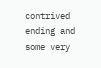contrived ending and some very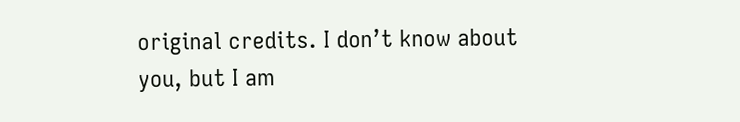original credits. I don’t know about you, but I am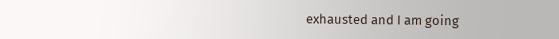exhausted and I am going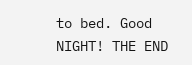to bed. Good NIGHT! THE END